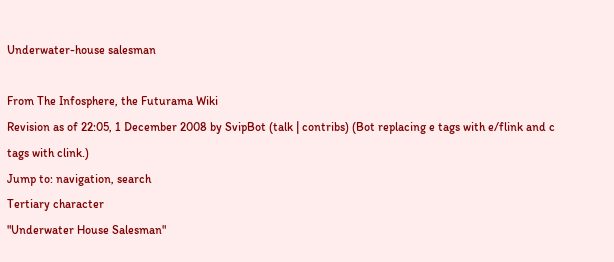Underwater-house salesman

From The Infosphere, the Futurama Wiki
Revision as of 22:05, 1 December 2008 by SvipBot (talk | contribs) (Bot replacing e tags with e/flink and c tags with clink.)
Jump to: navigation, search
Tertiary character
"Underwater House Salesman"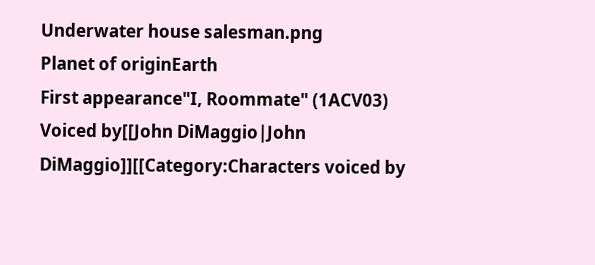Underwater house salesman.png
Planet of originEarth
First appearance"I, Roommate" (1ACV03)
Voiced by[[John DiMaggio|John DiMaggio]][[Category:Characters voiced by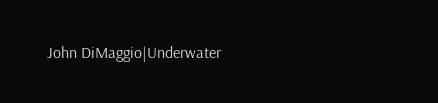John DiMaggio|Underwater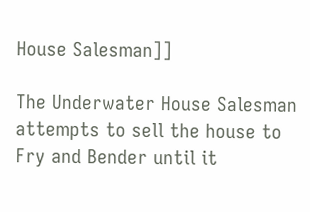House Salesman]]

The Underwater House Salesman attempts to sell the house to Fry and Bender until it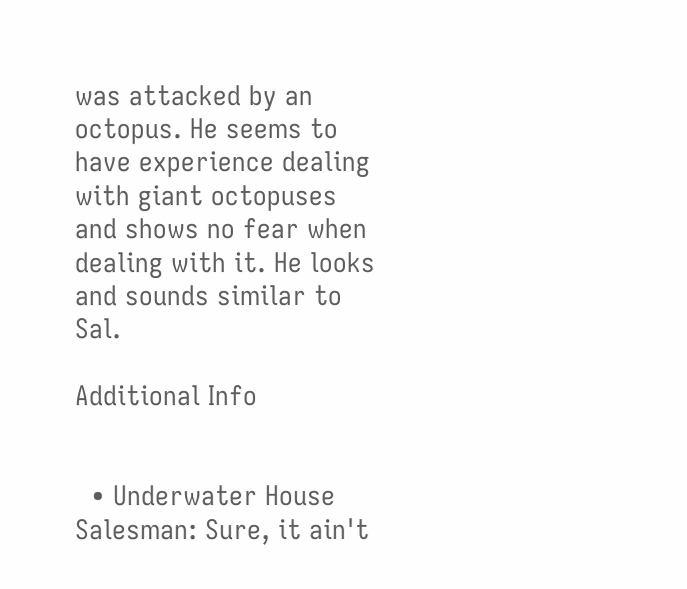was attacked by an octopus. He seems to have experience dealing with giant octopuses and shows no fear when dealing with it. He looks and sounds similar to Sal.

Additional Info


  • Underwater House Salesman: Sure, it ain't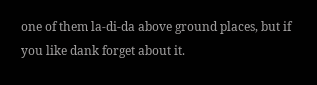one of them la-di-da above ground places, but if you like dank forget about it.